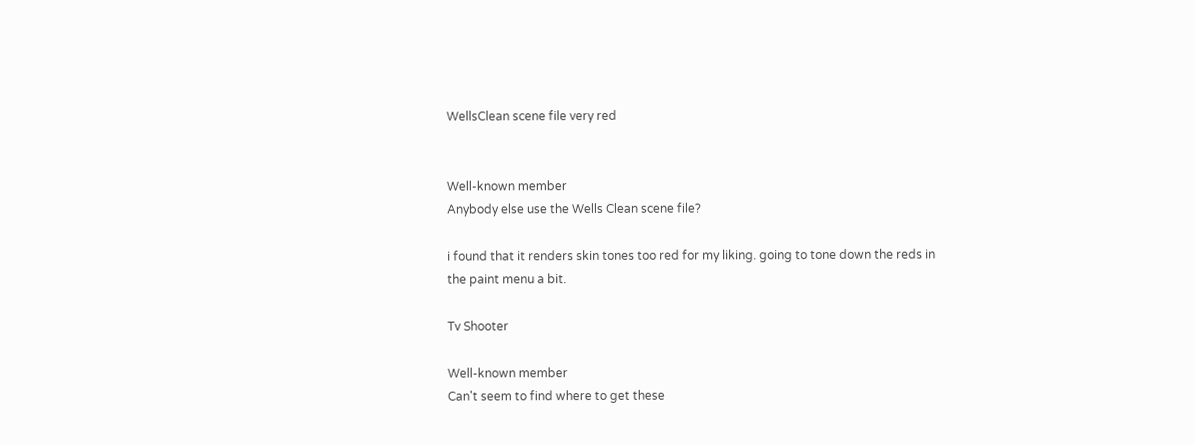WellsClean scene file very red


Well-known member
Anybody else use the Wells Clean scene file?

i found that it renders skin tones too red for my liking. going to tone down the reds in the paint menu a bit.

Tv Shooter

Well-known member
Can't seem to find where to get these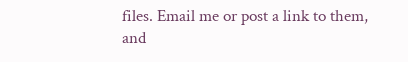files. Email me or post a link to them, and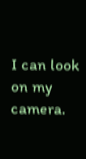I can look on my camera.